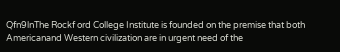Qfn9lnThe Rockf ord College Institute is founded on the premise that both Americanand Western civilization are in urgent need of the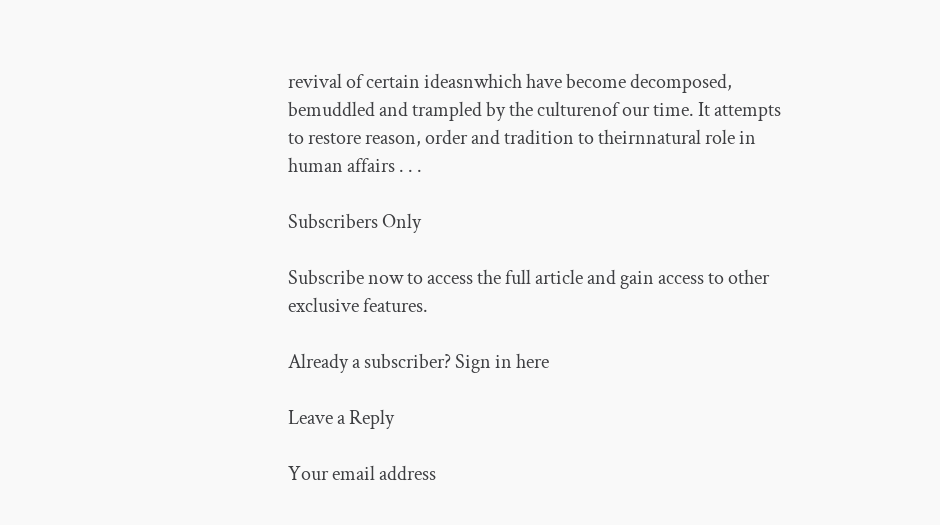revival of certain ideasnwhich have become decomposed, bemuddled and trampled by the culturenof our time. It attempts to restore reason, order and tradition to theirnnatural role in human affairs . . .

Subscribers Only

Subscribe now to access the full article and gain access to other exclusive features.

Already a subscriber? Sign in here

Leave a Reply

Your email address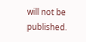will not be published.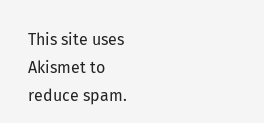This site uses Akismet to reduce spam.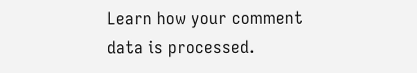Learn how your comment data is processed.